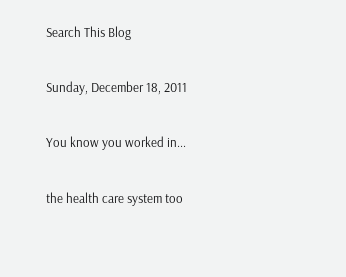Search This Blog

Sunday, December 18, 2011

You know you worked in...

the health care system too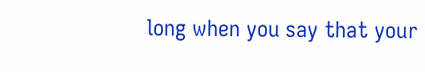long when you say that your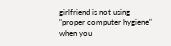girlfriend is not using "proper computer hygiene" when you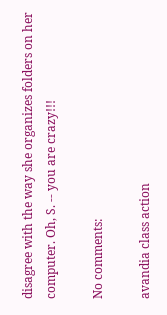disagree with the way she organizes folders on her computer. Oh, S. -- you are crazy!!!

No comments:

avandia class action